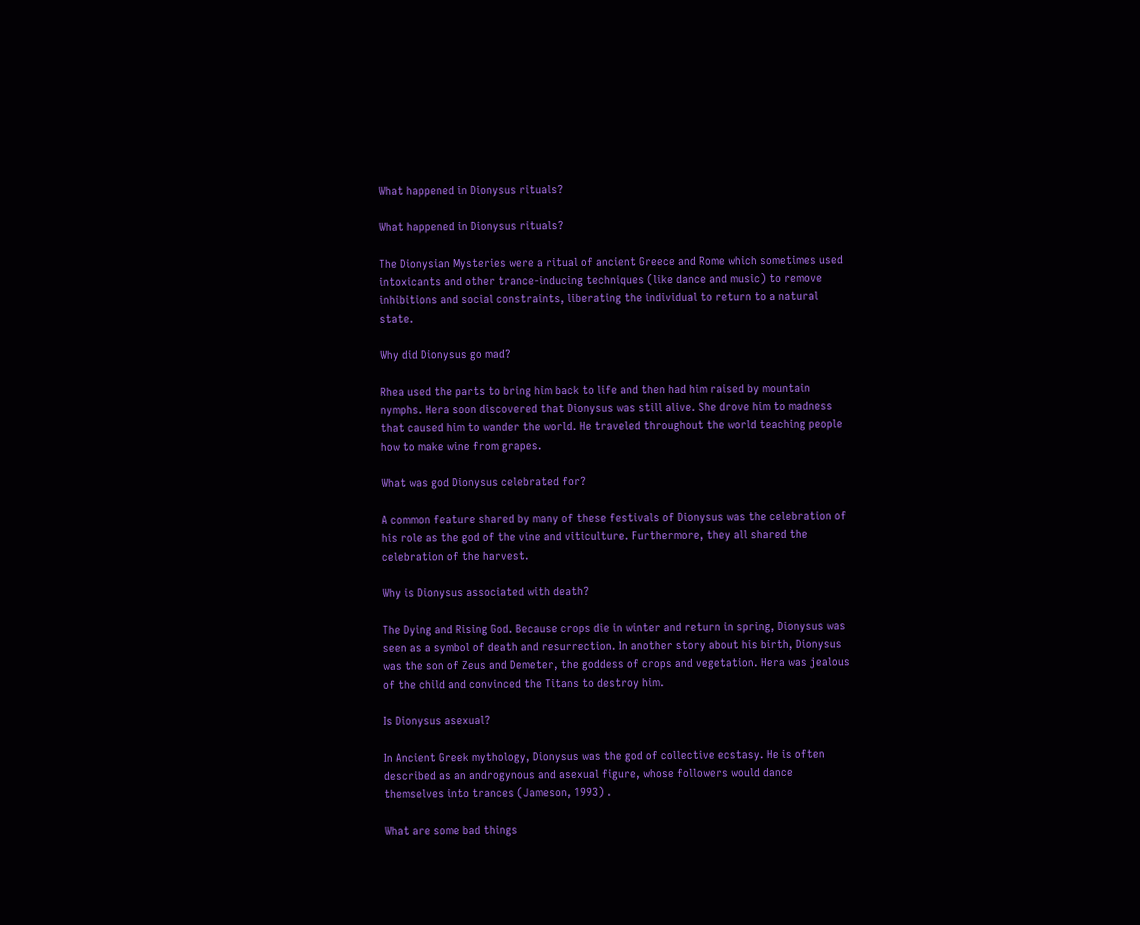What happened in Dionysus rituals?

What happened in Dionysus rituals?

The Dionysian Mysteries were a ritual of ancient Greece and Rome which sometimes used intoxicants and other trance-inducing techniques (like dance and music) to remove inhibitions and social constraints, liberating the individual to return to a natural state.

Why did Dionysus go mad?

Rhea used the parts to bring him back to life and then had him raised by mountain nymphs. Hera soon discovered that Dionysus was still alive. She drove him to madness that caused him to wander the world. He traveled throughout the world teaching people how to make wine from grapes.

What was god Dionysus celebrated for?

A common feature shared by many of these festivals of Dionysus was the celebration of his role as the god of the vine and viticulture. Furthermore, they all shared the celebration of the harvest.

Why is Dionysus associated with death?

The Dying and Rising God. Because crops die in winter and return in spring, Dionysus was seen as a symbol of death and resurrection. In another story about his birth, Dionysus was the son of Zeus and Demeter, the goddess of crops and vegetation. Hera was jealous of the child and convinced the Titans to destroy him.

Is Dionysus asexual?

In Ancient Greek mythology, Dionysus was the god of collective ecstasy. He is often described as an androgynous and asexual figure, whose followers would dance themselves into trances (Jameson, 1993) .

What are some bad things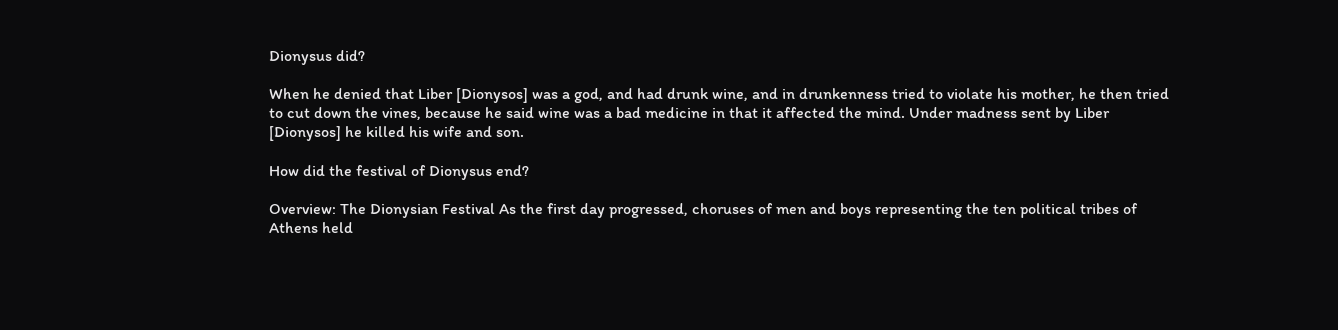Dionysus did?

When he denied that Liber [Dionysos] was a god, and had drunk wine, and in drunkenness tried to violate his mother, he then tried to cut down the vines, because he said wine was a bad medicine in that it affected the mind. Under madness sent by Liber [Dionysos] he killed his wife and son.

How did the festival of Dionysus end?

Overview: The Dionysian Festival As the first day progressed, choruses of men and boys representing the ten political tribes of Athens held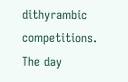dithyrambic competitions. The day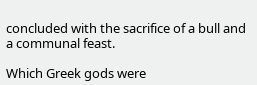concluded with the sacrifice of a bull and a communal feast.

Which Greek gods were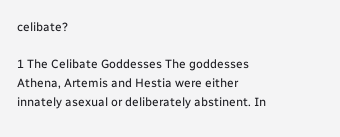celibate?

1 The Celibate Goddesses The goddesses Athena, Artemis and Hestia were either innately asexual or deliberately abstinent. In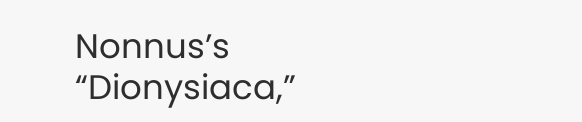Nonnus’s “Dionysiaca,”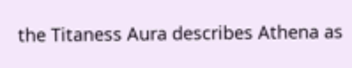the Titaness Aura describes Athena as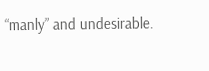“manly” and undesirable.